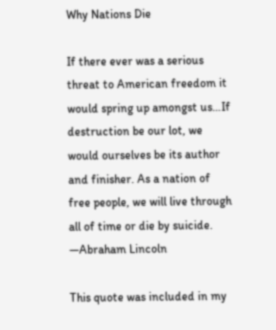Why Nations Die

If there ever was a serious threat to American freedom it would spring up amongst us…If destruction be our lot, we would ourselves be its author and finisher. As a nation of free people, we will live through all of time or die by suicide. —Abraham Lincoln

This quote was included in my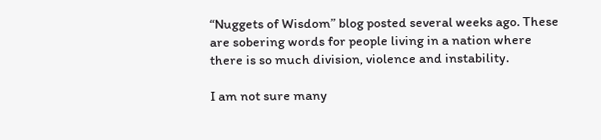“Nuggets of Wisdom” blog posted several weeks ago. These are sobering words for people living in a nation where there is so much division, violence and instability.

I am not sure many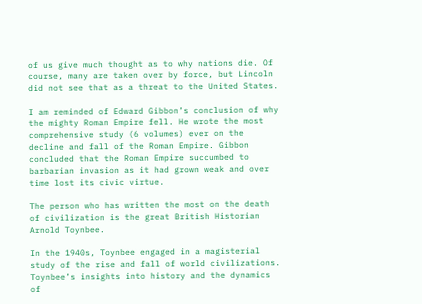of us give much thought as to why nations die. Of course, many are taken over by force, but Lincoln did not see that as a threat to the United States.

I am reminded of Edward Gibbon’s conclusion of why the mighty Roman Empire fell. He wrote the most comprehensive study (6 volumes) ever on the decline and fall of the Roman Empire. Gibbon concluded that the Roman Empire succumbed to barbarian invasion as it had grown weak and over time lost its civic virtue.

The person who has written the most on the death of civilization is the great British Historian Arnold Toynbee.

In the 1940s, Toynbee engaged in a magisterial study of the rise and fall of world civilizations. Toynbee’s insights into history and the dynamics of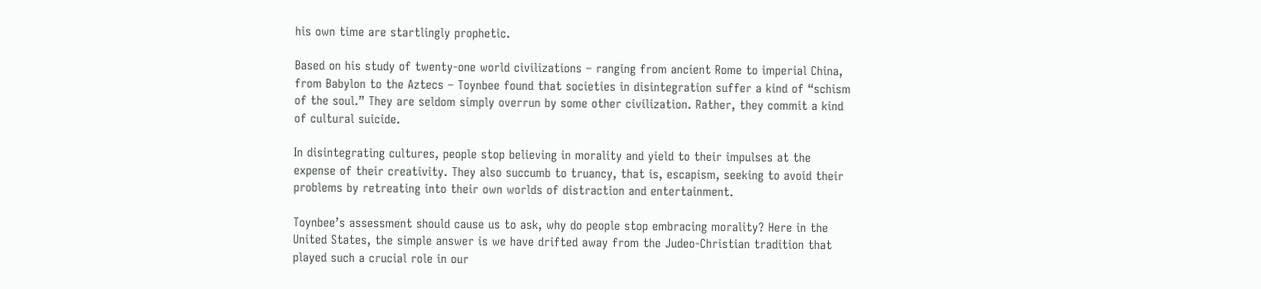his own time are startlingly prophetic.

Based on his study of twenty-one world civilizations – ranging from ancient Rome to imperial China, from Babylon to the Aztecs – Toynbee found that societies in disintegration suffer a kind of “schism of the soul.” They are seldom simply overrun by some other civilization. Rather, they commit a kind of cultural suicide.

In disintegrating cultures, people stop believing in morality and yield to their impulses at the expense of their creativity. They also succumb to truancy, that is, escapism, seeking to avoid their problems by retreating into their own worlds of distraction and entertainment.

Toynbee’s assessment should cause us to ask, why do people stop embracing morality? Here in the United States, the simple answer is we have drifted away from the Judeo-Christian tradition that played such a crucial role in our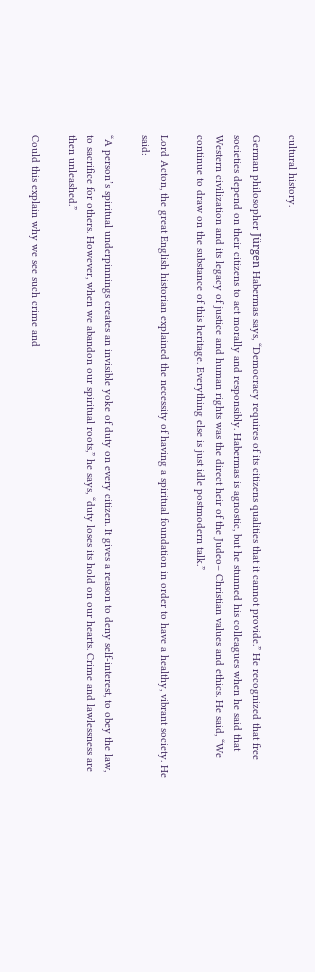cultural history.

German philosopher Jürgen Habermas says, “Democracy requires of its citizens qualities that it cannot provide.” He recognized that free societies depend on their citizens to act morally and responsibly. Habermas is agnostic, but he stunned his colleagues when he said that Western civilization and its legacy of justice and human rights was the direct heir of the Judeo– Christian values and ethics. He said, “We continue to draw on the substance of this heritage. Everything else is just idle postmodern talk.”

Lord Acton, the great English historian explained the necessity of having a spiritual foundation in order to have a healthy, vibrant society. He said:

“A person’s spiritual underpinnings creates an invisible yoke of duty on every citizen. It gives a reason to deny self-interest, to obey the law, to sacrifice for others. However, when we abandon our spiritual roots,” he says, “duty loses its hold on our hearts. Crime and lawlessness are then unleashed.”

Could this explain why we see such crime and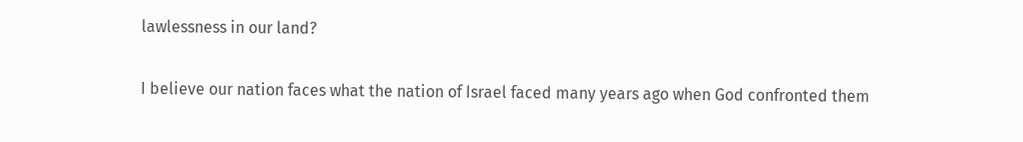lawlessness in our land?

I believe our nation faces what the nation of Israel faced many years ago when God confronted them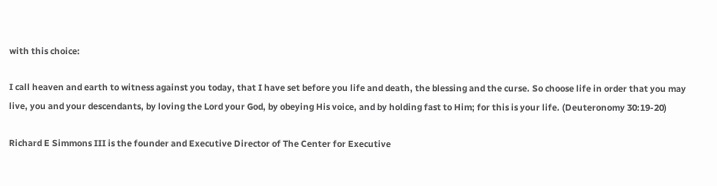with this choice:

I call heaven and earth to witness against you today, that I have set before you life and death, the blessing and the curse. So choose life in order that you may live, you and your descendants, by loving the Lord your God, by obeying His voice, and by holding fast to Him; for this is your life. (Deuteronomy 30:19-20)

Richard E Simmons III is the founder and Executive Director of The Center for Executive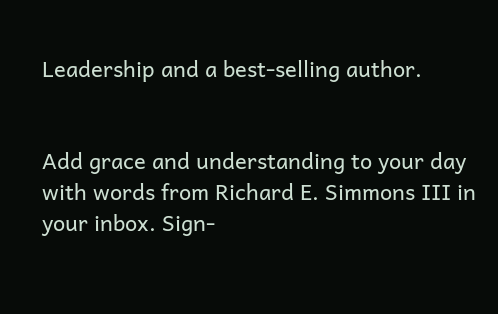Leadership and a best-selling author.


Add grace and understanding to your day with words from Richard E. Simmons III in your inbox. Sign-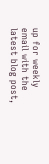up for weekly email with the latest blog post,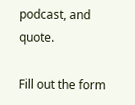podcast, and quote.

Fill out the form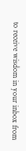to receive wisdom in your inbox from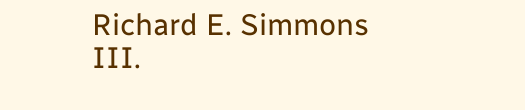Richard E. Simmons III.